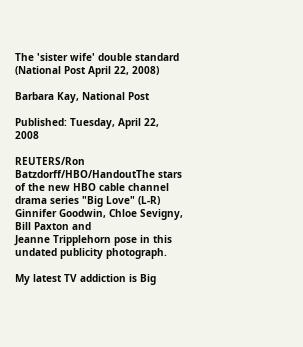The 'sister wife' double standard (National Post April 22, 2008)

Barbara Kay, National Post

Published: Tuesday, April 22, 2008

REUTERS/Ron Batzdorff/HBO/HandoutThe stars of the new HBO cable channel
drama series "Big Love" (L-R) Ginnifer Goodwin, Chloe Sevigny, Bill Paxton and
Jeanne Tripplehorn pose in this undated publicity photograph.

My latest TV addiction is Big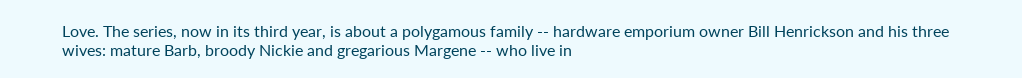Love. The series, now in its third year, is about a polygamous family -- hardware emporium owner Bill Henrickson and his three wives: mature Barb, broody Nickie and gregarious Margene -- who live in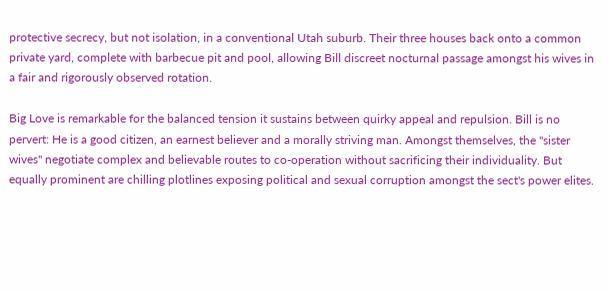protective secrecy, but not isolation, in a conventional Utah suburb. Their three houses back onto a common private yard, complete with barbecue pit and pool, allowing Bill discreet nocturnal passage amongst his wives in a fair and rigorously observed rotation.

Big Love is remarkable for the balanced tension it sustains between quirky appeal and repulsion. Bill is no pervert: He is a good citizen, an earnest believer and a morally striving man. Amongst themselves, the "sister wives" negotiate complex and believable routes to co-operation without sacrificing their individuality. But equally prominent are chilling plotlines exposing political and sexual corruption amongst the sect's power elites.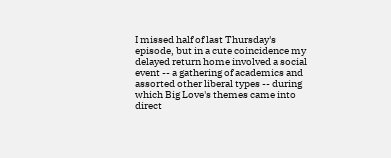I missed half of last Thursday's episode, but in a cute coincidence my delayed return home involved a social event -- a gathering of academics and assorted other liberal types -- during which Big Love's themes came into direct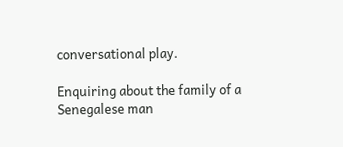conversational play.

Enquiring about the family of a Senegalese man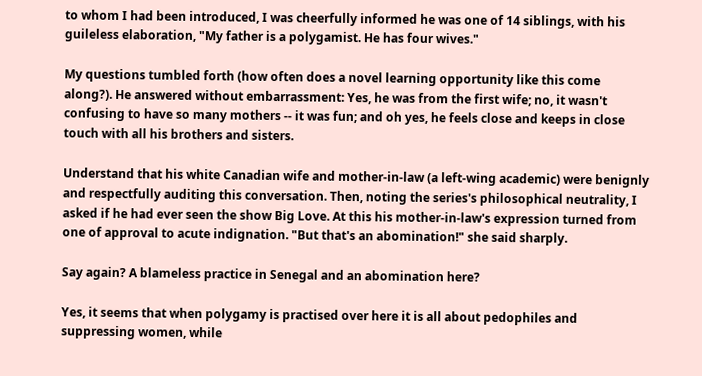to whom I had been introduced, I was cheerfully informed he was one of 14 siblings, with his guileless elaboration, "My father is a polygamist. He has four wives."

My questions tumbled forth (how often does a novel learning opportunity like this come along?). He answered without embarrassment: Yes, he was from the first wife; no, it wasn't confusing to have so many mothers -- it was fun; and oh yes, he feels close and keeps in close touch with all his brothers and sisters.

Understand that his white Canadian wife and mother-in-law (a left-wing academic) were benignly and respectfully auditing this conversation. Then, noting the series's philosophical neutrality, I asked if he had ever seen the show Big Love. At this his mother-in-law's expression turned from one of approval to acute indignation. "But that's an abomination!" she said sharply.

Say again? A blameless practice in Senegal and an abomination here?

Yes, it seems that when polygamy is practised over here it is all about pedophiles and suppressing women, while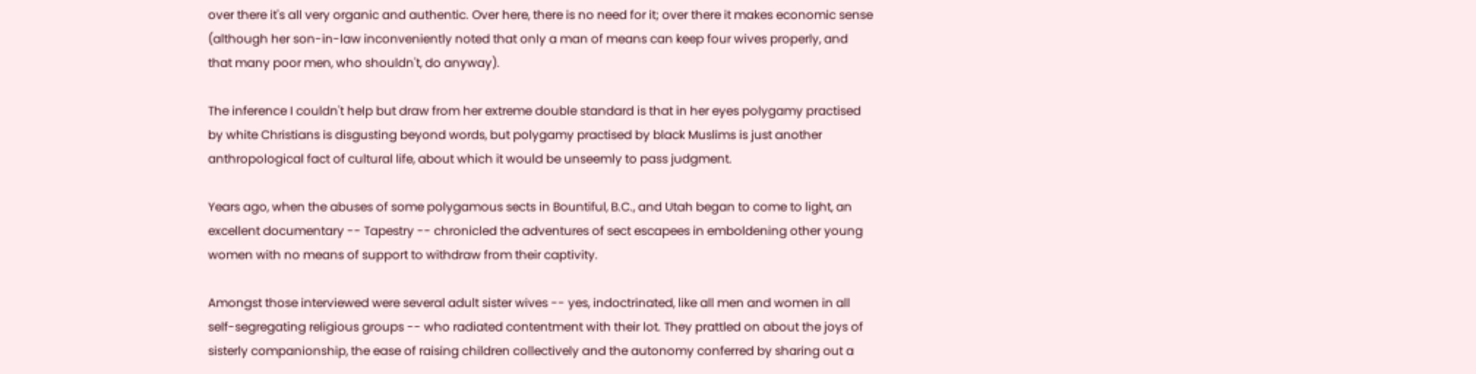over there it's all very organic and authentic. Over here, there is no need for it; over there it makes economic sense (although her son-in-law inconveniently noted that only a man of means can keep four wives properly, and that many poor men, who shouldn't, do anyway).

The inference I couldn't help but draw from her extreme double standard is that in her eyes polygamy practised by white Christians is disgusting beyond words, but polygamy practised by black Muslims is just another anthropological fact of cultural life, about which it would be unseemly to pass judgment.

Years ago, when the abuses of some polygamous sects in Bountiful, B.C., and Utah began to come to light, an excellent documentary -- Tapestry -- chronicled the adventures of sect escapees in emboldening other young women with no means of support to withdraw from their captivity.

Amongst those interviewed were several adult sister wives -- yes, indoctrinated, like all men and women in all self-segregating religious groups -- who radiated contentment with their lot. They prattled on about the joys of sisterly companionship, the ease of raising children collectively and the autonomy conferred by sharing out a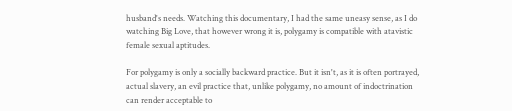husband's needs. Watching this documentary, I had the same uneasy sense, as I do watching Big Love, that however wrong it is, polygamy is compatible with atavistic female sexual aptitudes.

For polygamy is only a socially backward practice. But it isn't, as it is often portrayed, actual slavery, an evil practice that, unlike polygamy, no amount of indoctrination can render acceptable to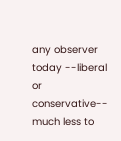any observer today --liberal or conservative-- much less to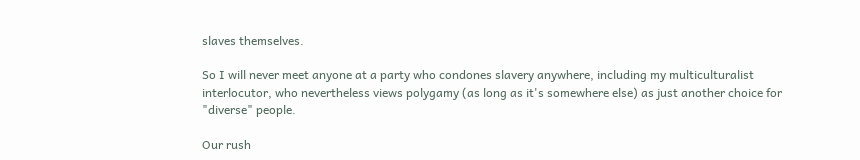slaves themselves.

So I will never meet anyone at a party who condones slavery anywhere, including my multiculturalist interlocutor, who nevertheless views polygamy (as long as it's somewhere else) as just another choice for "diverse" people.

Our rush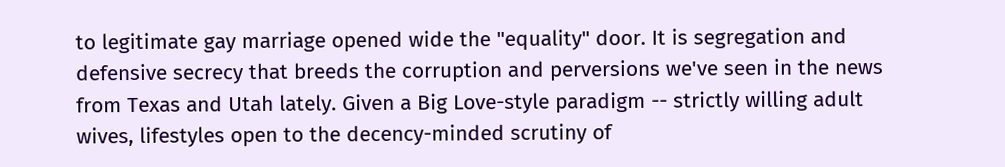to legitimate gay marriage opened wide the "equality" door. It is segregation and defensive secrecy that breeds the corruption and perversions we've seen in the news from Texas and Utah lately. Given a Big Love-style paradigm -- strictly willing adult wives, lifestyles open to the decency-minded scrutiny of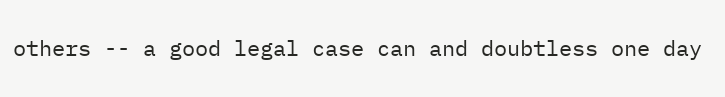others -- a good legal case can and doubtless one day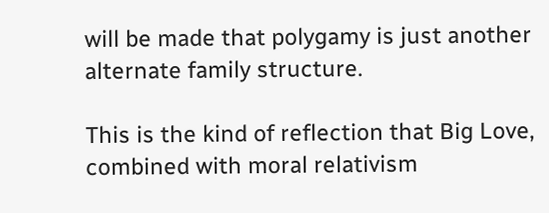will be made that polygamy is just another alternate family structure.

This is the kind of reflection that Big Love, combined with moral relativism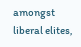amongst liberal elites,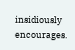insidiously encourages.